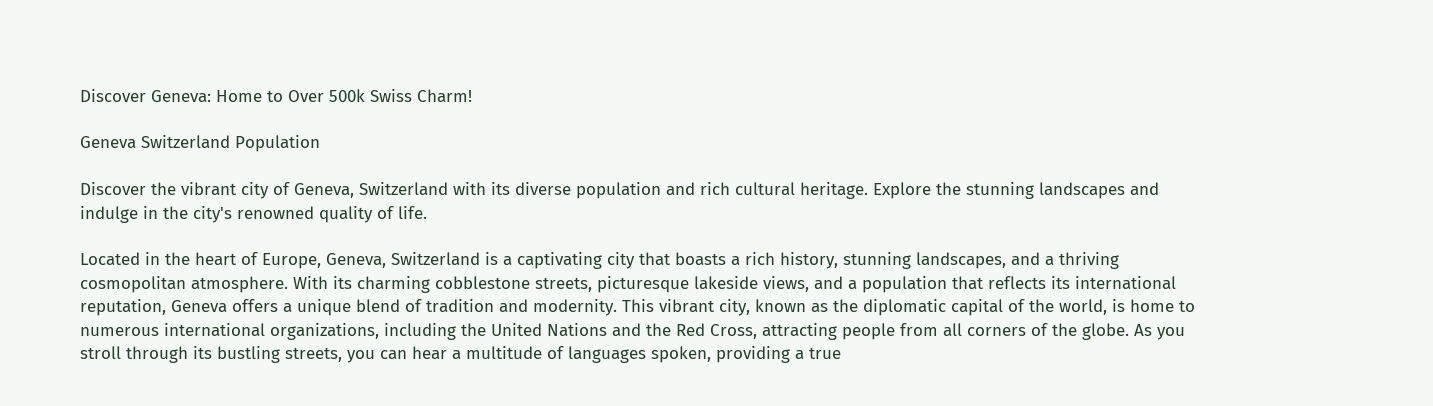Discover Geneva: Home to Over 500k Swiss Charm!

Geneva Switzerland Population

Discover the vibrant city of Geneva, Switzerland with its diverse population and rich cultural heritage. Explore the stunning landscapes and indulge in the city's renowned quality of life.

Located in the heart of Europe, Geneva, Switzerland is a captivating city that boasts a rich history, stunning landscapes, and a thriving cosmopolitan atmosphere. With its charming cobblestone streets, picturesque lakeside views, and a population that reflects its international reputation, Geneva offers a unique blend of tradition and modernity. This vibrant city, known as the diplomatic capital of the world, is home to numerous international organizations, including the United Nations and the Red Cross, attracting people from all corners of the globe. As you stroll through its bustling streets, you can hear a multitude of languages spoken, providing a true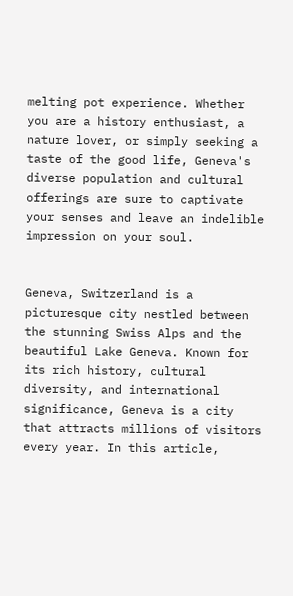melting pot experience. Whether you are a history enthusiast, a nature lover, or simply seeking a taste of the good life, Geneva's diverse population and cultural offerings are sure to captivate your senses and leave an indelible impression on your soul.


Geneva, Switzerland is a picturesque city nestled between the stunning Swiss Alps and the beautiful Lake Geneva. Known for its rich history, cultural diversity, and international significance, Geneva is a city that attracts millions of visitors every year. In this article,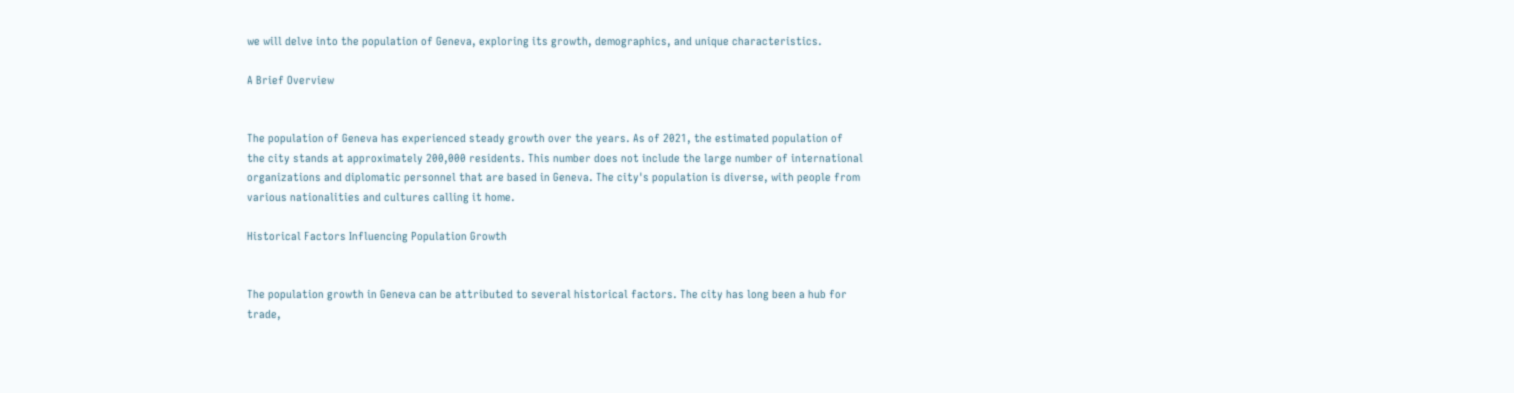we will delve into the population of Geneva, exploring its growth, demographics, and unique characteristics.

A Brief Overview


The population of Geneva has experienced steady growth over the years. As of 2021, the estimated population of the city stands at approximately 200,000 residents. This number does not include the large number of international organizations and diplomatic personnel that are based in Geneva. The city's population is diverse, with people from various nationalities and cultures calling it home.

Historical Factors Influencing Population Growth


The population growth in Geneva can be attributed to several historical factors. The city has long been a hub for trade,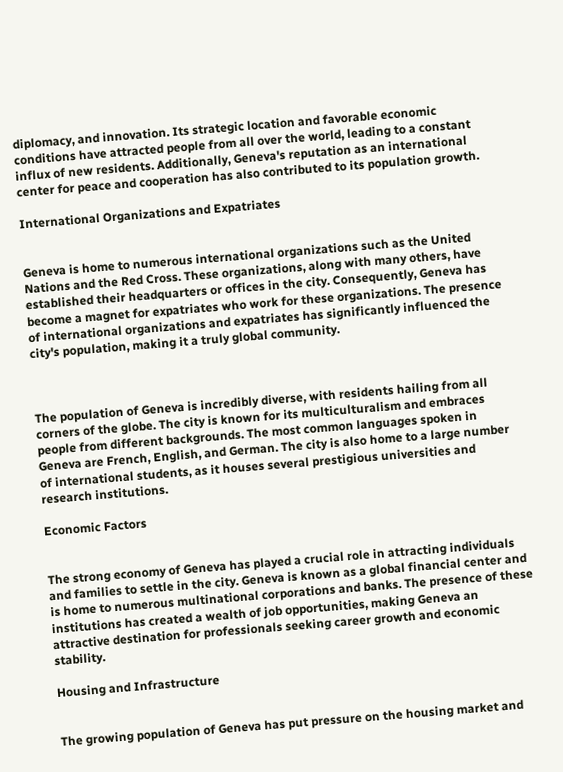diplomacy, and innovation. Its strategic location and favorable economic conditions have attracted people from all over the world, leading to a constant influx of new residents. Additionally, Geneva's reputation as an international center for peace and cooperation has also contributed to its population growth.

International Organizations and Expatriates


Geneva is home to numerous international organizations such as the United Nations and the Red Cross. These organizations, along with many others, have established their headquarters or offices in the city. Consequently, Geneva has become a magnet for expatriates who work for these organizations. The presence of international organizations and expatriates has significantly influenced the city's population, making it a truly global community.



The population of Geneva is incredibly diverse, with residents hailing from all corners of the globe. The city is known for its multiculturalism and embraces people from different backgrounds. The most common languages spoken in Geneva are French, English, and German. The city is also home to a large number of international students, as it houses several prestigious universities and research institutions.

Economic Factors


The strong economy of Geneva has played a crucial role in attracting individuals and families to settle in the city. Geneva is known as a global financial center and is home to numerous multinational corporations and banks. The presence of these institutions has created a wealth of job opportunities, making Geneva an attractive destination for professionals seeking career growth and economic stability.

Housing and Infrastructure


The growing population of Geneva has put pressure on the housing market and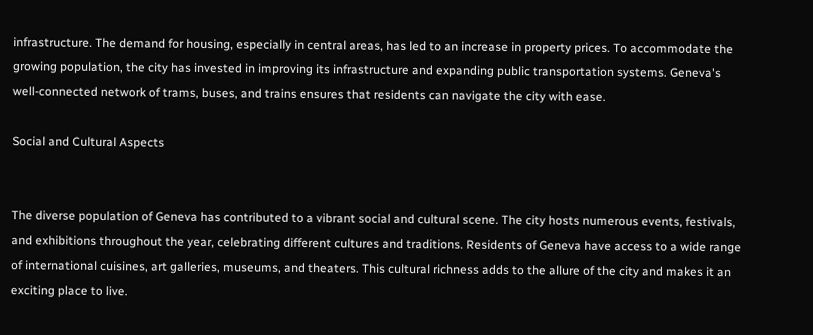infrastructure. The demand for housing, especially in central areas, has led to an increase in property prices. To accommodate the growing population, the city has invested in improving its infrastructure and expanding public transportation systems. Geneva's well-connected network of trams, buses, and trains ensures that residents can navigate the city with ease.

Social and Cultural Aspects


The diverse population of Geneva has contributed to a vibrant social and cultural scene. The city hosts numerous events, festivals, and exhibitions throughout the year, celebrating different cultures and traditions. Residents of Geneva have access to a wide range of international cuisines, art galleries, museums, and theaters. This cultural richness adds to the allure of the city and makes it an exciting place to live.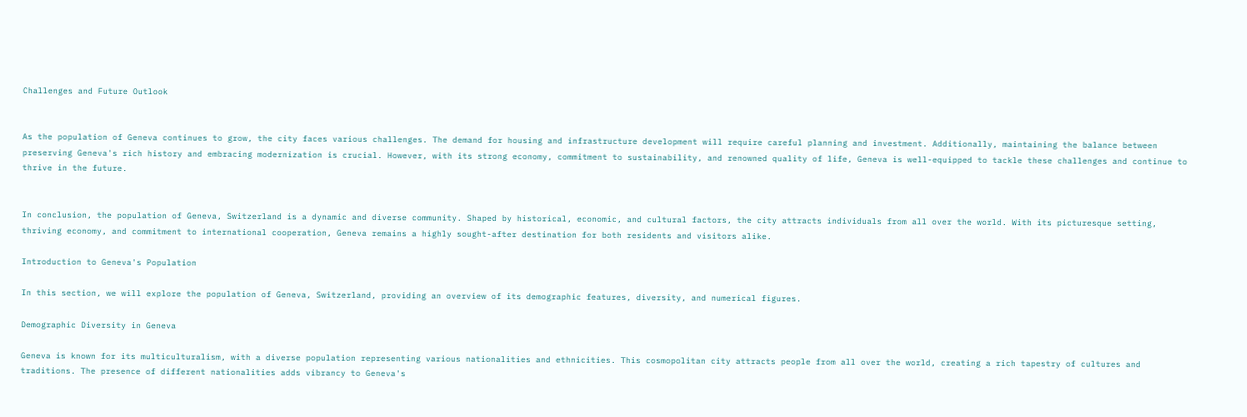Challenges and Future Outlook


As the population of Geneva continues to grow, the city faces various challenges. The demand for housing and infrastructure development will require careful planning and investment. Additionally, maintaining the balance between preserving Geneva's rich history and embracing modernization is crucial. However, with its strong economy, commitment to sustainability, and renowned quality of life, Geneva is well-equipped to tackle these challenges and continue to thrive in the future.


In conclusion, the population of Geneva, Switzerland is a dynamic and diverse community. Shaped by historical, economic, and cultural factors, the city attracts individuals from all over the world. With its picturesque setting, thriving economy, and commitment to international cooperation, Geneva remains a highly sought-after destination for both residents and visitors alike.

Introduction to Geneva's Population

In this section, we will explore the population of Geneva, Switzerland, providing an overview of its demographic features, diversity, and numerical figures.

Demographic Diversity in Geneva

Geneva is known for its multiculturalism, with a diverse population representing various nationalities and ethnicities. This cosmopolitan city attracts people from all over the world, creating a rich tapestry of cultures and traditions. The presence of different nationalities adds vibrancy to Geneva's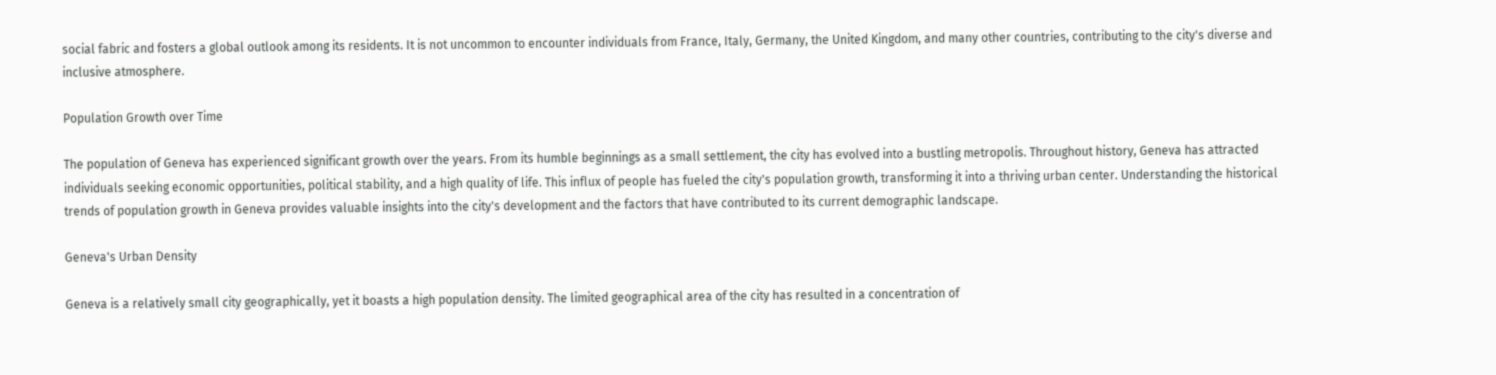social fabric and fosters a global outlook among its residents. It is not uncommon to encounter individuals from France, Italy, Germany, the United Kingdom, and many other countries, contributing to the city's diverse and inclusive atmosphere.

Population Growth over Time

The population of Geneva has experienced significant growth over the years. From its humble beginnings as a small settlement, the city has evolved into a bustling metropolis. Throughout history, Geneva has attracted individuals seeking economic opportunities, political stability, and a high quality of life. This influx of people has fueled the city's population growth, transforming it into a thriving urban center. Understanding the historical trends of population growth in Geneva provides valuable insights into the city's development and the factors that have contributed to its current demographic landscape.

Geneva's Urban Density

Geneva is a relatively small city geographically, yet it boasts a high population density. The limited geographical area of the city has resulted in a concentration of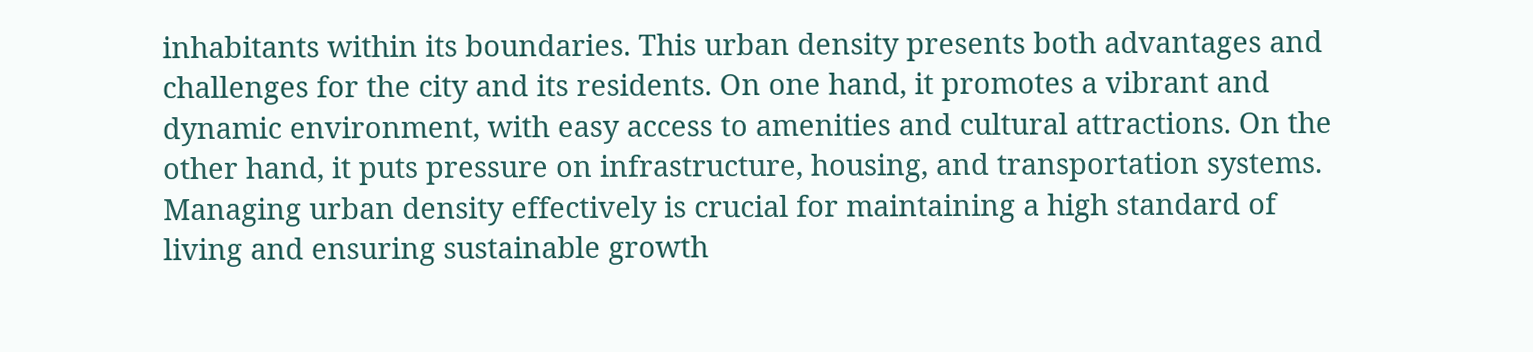inhabitants within its boundaries. This urban density presents both advantages and challenges for the city and its residents. On one hand, it promotes a vibrant and dynamic environment, with easy access to amenities and cultural attractions. On the other hand, it puts pressure on infrastructure, housing, and transportation systems. Managing urban density effectively is crucial for maintaining a high standard of living and ensuring sustainable growth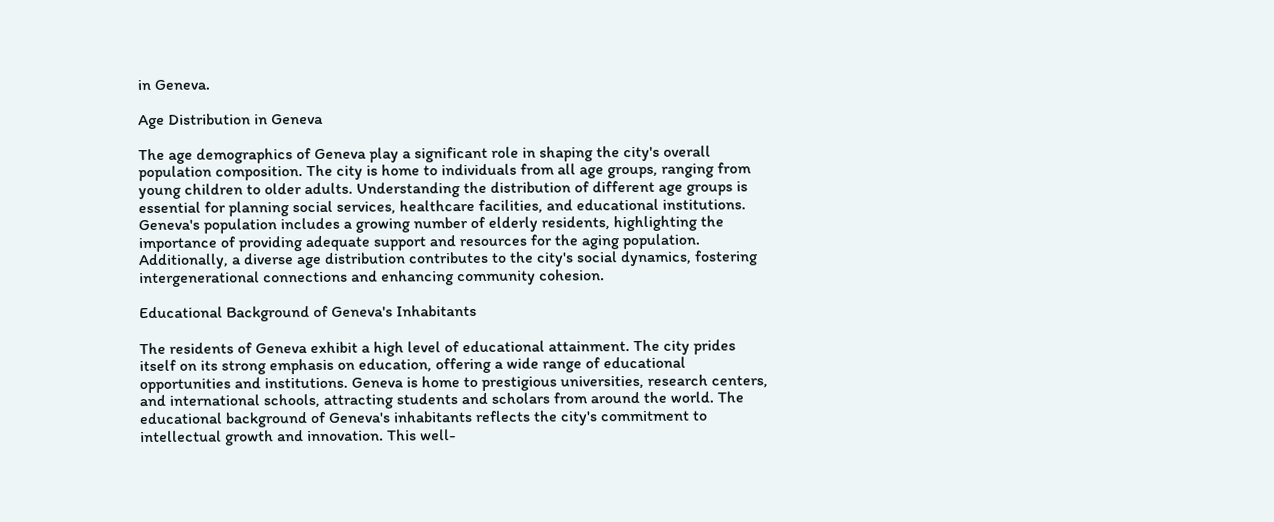in Geneva.

Age Distribution in Geneva

The age demographics of Geneva play a significant role in shaping the city's overall population composition. The city is home to individuals from all age groups, ranging from young children to older adults. Understanding the distribution of different age groups is essential for planning social services, healthcare facilities, and educational institutions. Geneva's population includes a growing number of elderly residents, highlighting the importance of providing adequate support and resources for the aging population. Additionally, a diverse age distribution contributes to the city's social dynamics, fostering intergenerational connections and enhancing community cohesion.

Educational Background of Geneva's Inhabitants

The residents of Geneva exhibit a high level of educational attainment. The city prides itself on its strong emphasis on education, offering a wide range of educational opportunities and institutions. Geneva is home to prestigious universities, research centers, and international schools, attracting students and scholars from around the world. The educational background of Geneva's inhabitants reflects the city's commitment to intellectual growth and innovation. This well-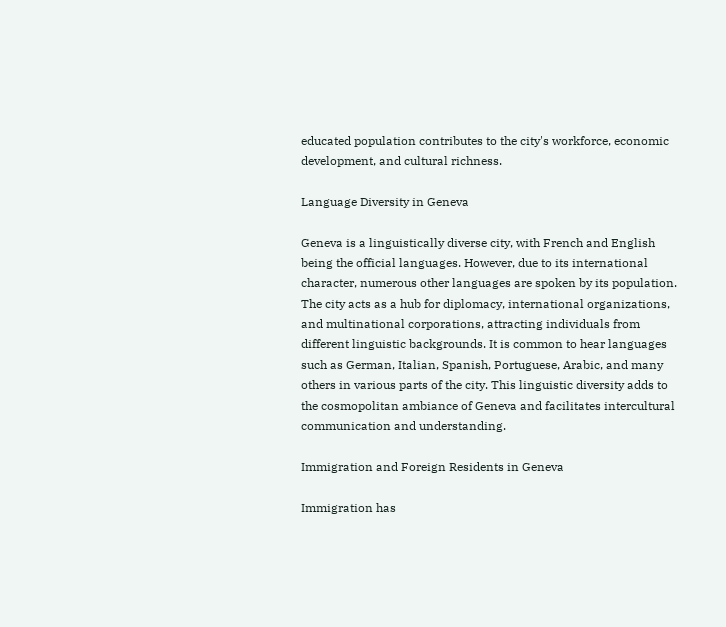educated population contributes to the city's workforce, economic development, and cultural richness.

Language Diversity in Geneva

Geneva is a linguistically diverse city, with French and English being the official languages. However, due to its international character, numerous other languages are spoken by its population. The city acts as a hub for diplomacy, international organizations, and multinational corporations, attracting individuals from different linguistic backgrounds. It is common to hear languages such as German, Italian, Spanish, Portuguese, Arabic, and many others in various parts of the city. This linguistic diversity adds to the cosmopolitan ambiance of Geneva and facilitates intercultural communication and understanding.

Immigration and Foreign Residents in Geneva

Immigration has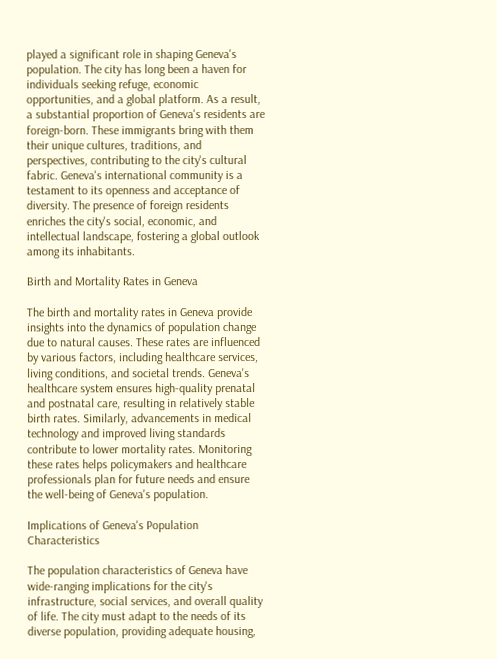played a significant role in shaping Geneva's population. The city has long been a haven for individuals seeking refuge, economic opportunities, and a global platform. As a result, a substantial proportion of Geneva's residents are foreign-born. These immigrants bring with them their unique cultures, traditions, and perspectives, contributing to the city's cultural fabric. Geneva's international community is a testament to its openness and acceptance of diversity. The presence of foreign residents enriches the city's social, economic, and intellectual landscape, fostering a global outlook among its inhabitants.

Birth and Mortality Rates in Geneva

The birth and mortality rates in Geneva provide insights into the dynamics of population change due to natural causes. These rates are influenced by various factors, including healthcare services, living conditions, and societal trends. Geneva's healthcare system ensures high-quality prenatal and postnatal care, resulting in relatively stable birth rates. Similarly, advancements in medical technology and improved living standards contribute to lower mortality rates. Monitoring these rates helps policymakers and healthcare professionals plan for future needs and ensure the well-being of Geneva's population.

Implications of Geneva's Population Characteristics

The population characteristics of Geneva have wide-ranging implications for the city's infrastructure, social services, and overall quality of life. The city must adapt to the needs of its diverse population, providing adequate housing,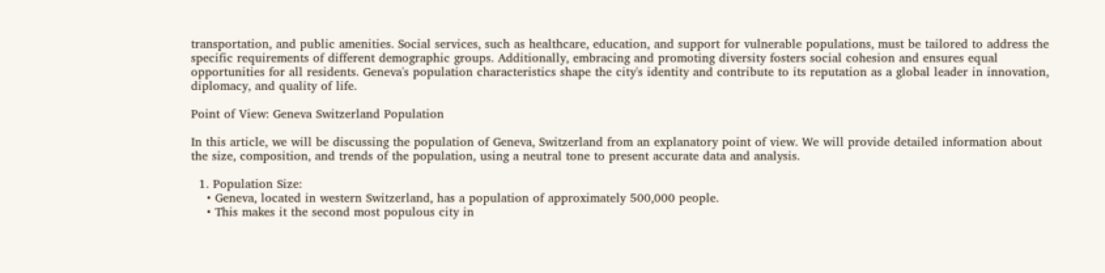transportation, and public amenities. Social services, such as healthcare, education, and support for vulnerable populations, must be tailored to address the specific requirements of different demographic groups. Additionally, embracing and promoting diversity fosters social cohesion and ensures equal opportunities for all residents. Geneva's population characteristics shape the city's identity and contribute to its reputation as a global leader in innovation, diplomacy, and quality of life.

Point of View: Geneva Switzerland Population

In this article, we will be discussing the population of Geneva, Switzerland from an explanatory point of view. We will provide detailed information about the size, composition, and trends of the population, using a neutral tone to present accurate data and analysis.

  1. Population Size:
    • Geneva, located in western Switzerland, has a population of approximately 500,000 people.
    • This makes it the second most populous city in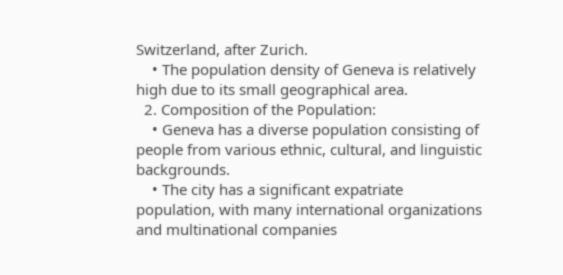Switzerland, after Zurich.
    • The population density of Geneva is relatively high due to its small geographical area.
  2. Composition of the Population:
    • Geneva has a diverse population consisting of people from various ethnic, cultural, and linguistic backgrounds.
    • The city has a significant expatriate population, with many international organizations and multinational companies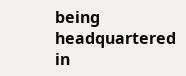being headquartered in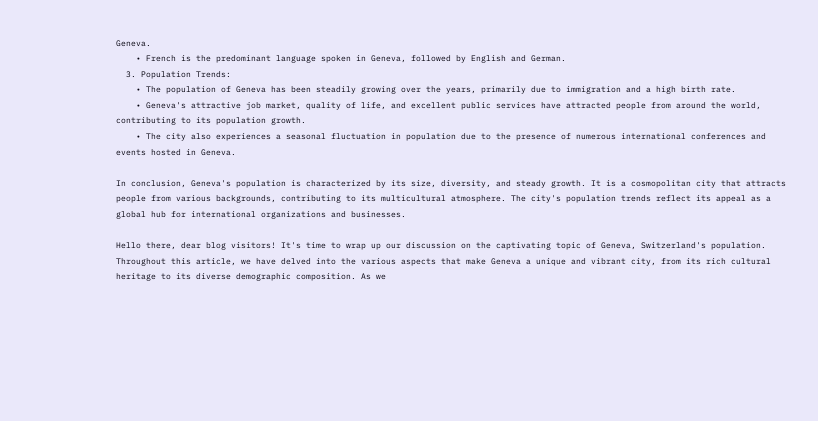Geneva.
    • French is the predominant language spoken in Geneva, followed by English and German.
  3. Population Trends:
    • The population of Geneva has been steadily growing over the years, primarily due to immigration and a high birth rate.
    • Geneva's attractive job market, quality of life, and excellent public services have attracted people from around the world, contributing to its population growth.
    • The city also experiences a seasonal fluctuation in population due to the presence of numerous international conferences and events hosted in Geneva.

In conclusion, Geneva's population is characterized by its size, diversity, and steady growth. It is a cosmopolitan city that attracts people from various backgrounds, contributing to its multicultural atmosphere. The city's population trends reflect its appeal as a global hub for international organizations and businesses.

Hello there, dear blog visitors! It's time to wrap up our discussion on the captivating topic of Geneva, Switzerland's population. Throughout this article, we have delved into the various aspects that make Geneva a unique and vibrant city, from its rich cultural heritage to its diverse demographic composition. As we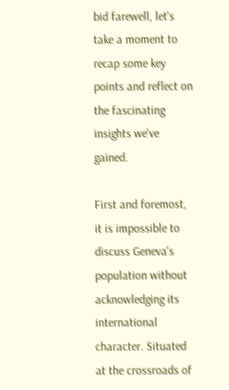bid farewell, let's take a moment to recap some key points and reflect on the fascinating insights we've gained.

First and foremost, it is impossible to discuss Geneva's population without acknowledging its international character. Situated at the crossroads of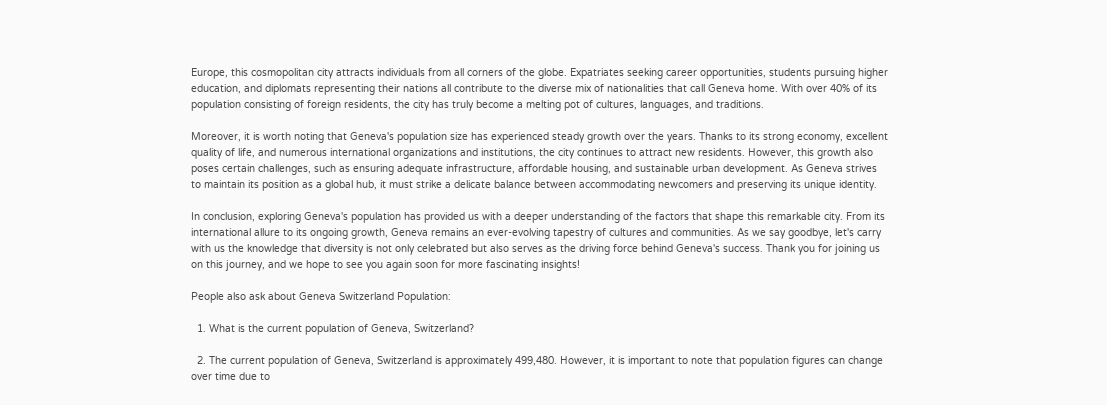Europe, this cosmopolitan city attracts individuals from all corners of the globe. Expatriates seeking career opportunities, students pursuing higher education, and diplomats representing their nations all contribute to the diverse mix of nationalities that call Geneva home. With over 40% of its population consisting of foreign residents, the city has truly become a melting pot of cultures, languages, and traditions.

Moreover, it is worth noting that Geneva's population size has experienced steady growth over the years. Thanks to its strong economy, excellent quality of life, and numerous international organizations and institutions, the city continues to attract new residents. However, this growth also poses certain challenges, such as ensuring adequate infrastructure, affordable housing, and sustainable urban development. As Geneva strives to maintain its position as a global hub, it must strike a delicate balance between accommodating newcomers and preserving its unique identity.

In conclusion, exploring Geneva's population has provided us with a deeper understanding of the factors that shape this remarkable city. From its international allure to its ongoing growth, Geneva remains an ever-evolving tapestry of cultures and communities. As we say goodbye, let's carry with us the knowledge that diversity is not only celebrated but also serves as the driving force behind Geneva's success. Thank you for joining us on this journey, and we hope to see you again soon for more fascinating insights!

People also ask about Geneva Switzerland Population:

  1. What is the current population of Geneva, Switzerland?

  2. The current population of Geneva, Switzerland is approximately 499,480. However, it is important to note that population figures can change over time due to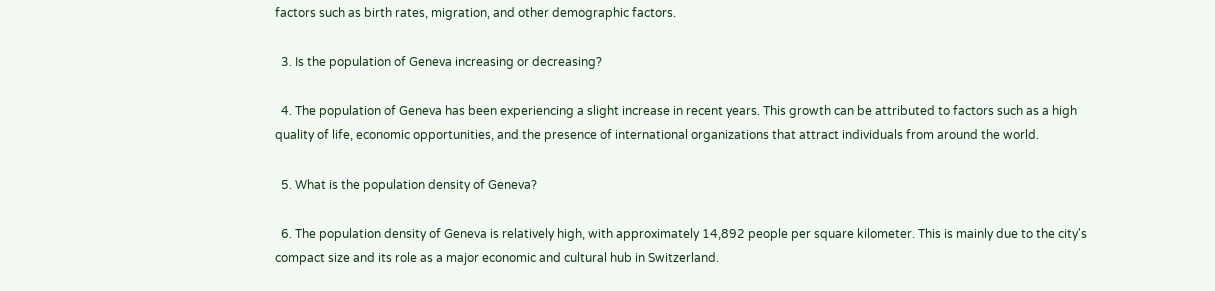factors such as birth rates, migration, and other demographic factors.

  3. Is the population of Geneva increasing or decreasing?

  4. The population of Geneva has been experiencing a slight increase in recent years. This growth can be attributed to factors such as a high quality of life, economic opportunities, and the presence of international organizations that attract individuals from around the world.

  5. What is the population density of Geneva?

  6. The population density of Geneva is relatively high, with approximately 14,892 people per square kilometer. This is mainly due to the city's compact size and its role as a major economic and cultural hub in Switzerland.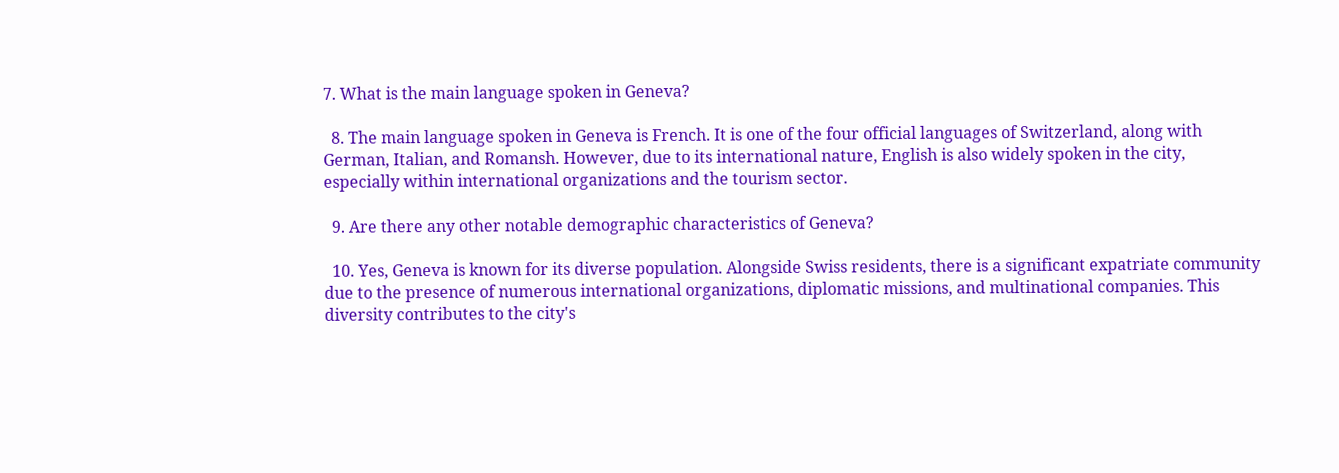7. What is the main language spoken in Geneva?

  8. The main language spoken in Geneva is French. It is one of the four official languages of Switzerland, along with German, Italian, and Romansh. However, due to its international nature, English is also widely spoken in the city, especially within international organizations and the tourism sector.

  9. Are there any other notable demographic characteristics of Geneva?

  10. Yes, Geneva is known for its diverse population. Alongside Swiss residents, there is a significant expatriate community due to the presence of numerous international organizations, diplomatic missions, and multinational companies. This diversity contributes to the city's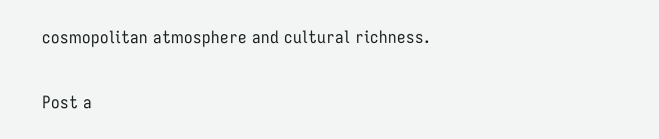cosmopolitan atmosphere and cultural richness.

Post a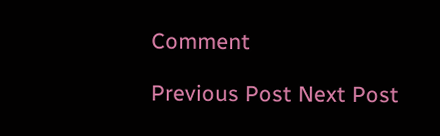Comment

Previous Post Next Post